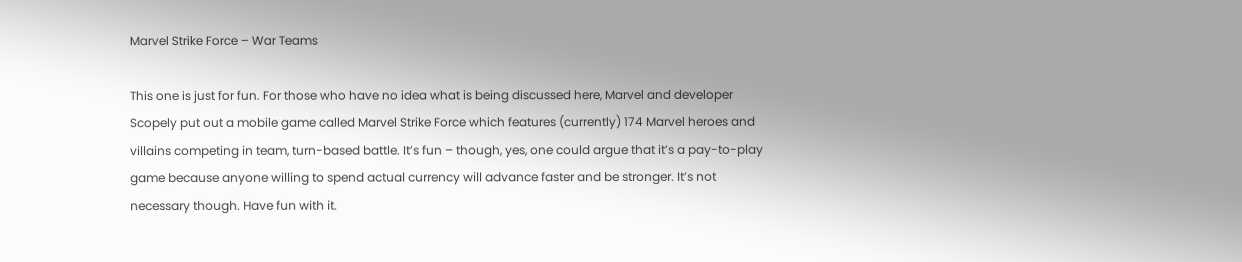Marvel Strike Force – War Teams

This one is just for fun. For those who have no idea what is being discussed here, Marvel and developer Scopely put out a mobile game called Marvel Strike Force which features (currently) 174 Marvel heroes and villains competing in team, turn-based battle. It’s fun – though, yes, one could argue that it’s a pay-to-play game because anyone willing to spend actual currency will advance faster and be stronger. It’s not necessary though. Have fun with it.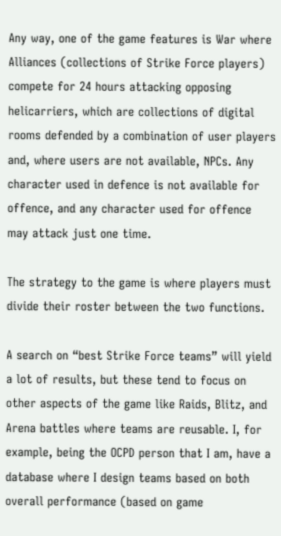Any way, one of the game features is War where Alliances (collections of Strike Force players) compete for 24 hours attacking opposing helicarriers, which are collections of digital rooms defended by a combination of user players and, where users are not available, NPCs. Any character used in defence is not available for offence, and any character used for offence may attack just one time.

The strategy to the game is where players must divide their roster between the two functions.

A search on “best Strike Force teams” will yield a lot of results, but these tend to focus on other aspects of the game like Raids, Blitz, and Arena battles where teams are reusable. I, for example, being the OCPD person that I am, have a database where I design teams based on both overall performance (based on game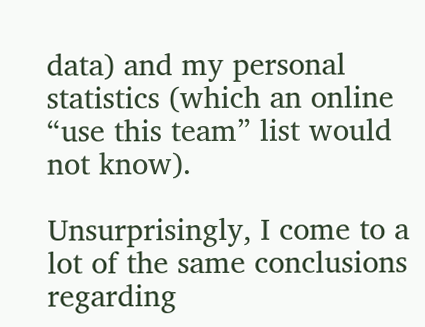data) and my personal statistics (which an online “use this team” list would not know).

Unsurprisingly, I come to a lot of the same conclusions regarding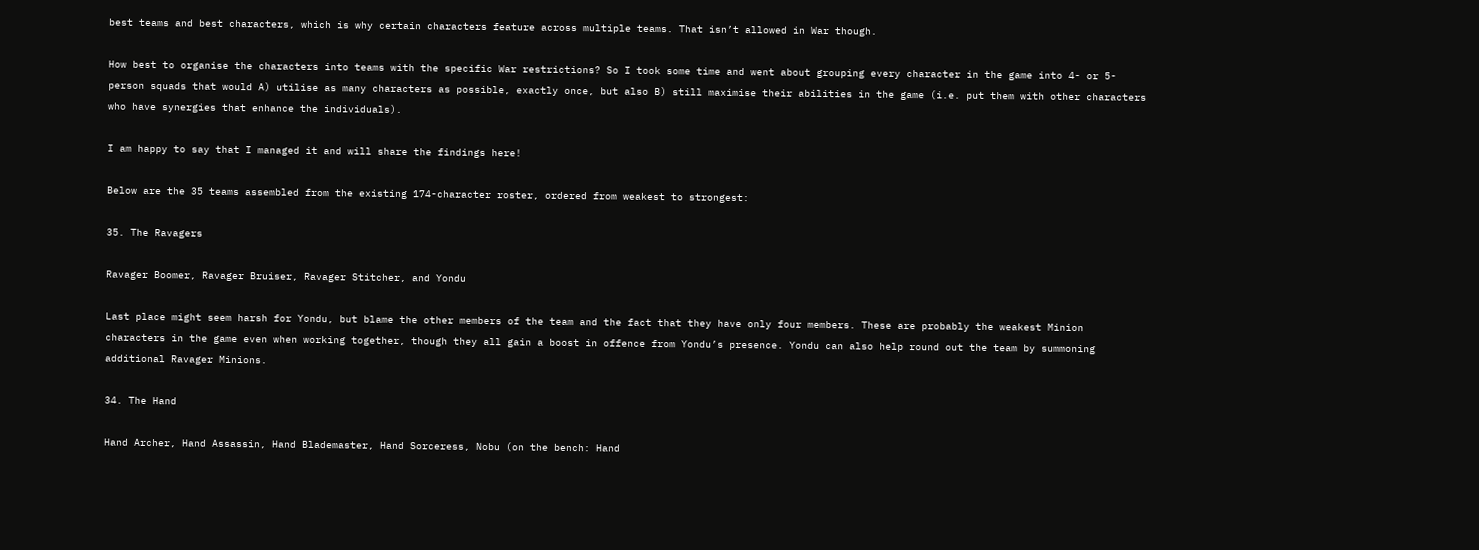best teams and best characters, which is why certain characters feature across multiple teams. That isn’t allowed in War though.

How best to organise the characters into teams with the specific War restrictions? So I took some time and went about grouping every character in the game into 4- or 5-person squads that would A) utilise as many characters as possible, exactly once, but also B) still maximise their abilities in the game (i.e. put them with other characters who have synergies that enhance the individuals).

I am happy to say that I managed it and will share the findings here!

Below are the 35 teams assembled from the existing 174-character roster, ordered from weakest to strongest:

35. The Ravagers

Ravager Boomer, Ravager Bruiser, Ravager Stitcher, and Yondu

Last place might seem harsh for Yondu, but blame the other members of the team and the fact that they have only four members. These are probably the weakest Minion characters in the game even when working together, though they all gain a boost in offence from Yondu’s presence. Yondu can also help round out the team by summoning additional Ravager Minions.

34. The Hand

Hand Archer, Hand Assassin, Hand Blademaster, Hand Sorceress, Nobu (on the bench: Hand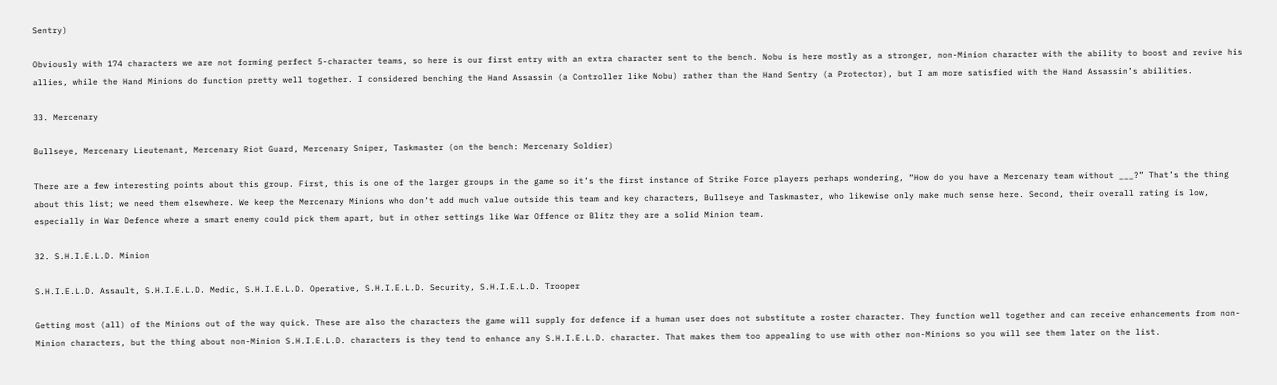Sentry)

Obviously with 174 characters we are not forming perfect 5-character teams, so here is our first entry with an extra character sent to the bench. Nobu is here mostly as a stronger, non-Minion character with the ability to boost and revive his allies, while the Hand Minions do function pretty well together. I considered benching the Hand Assassin (a Controller like Nobu) rather than the Hand Sentry (a Protector), but I am more satisfied with the Hand Assassin’s abilities.

33. Mercenary

Bullseye, Mercenary Lieutenant, Mercenary Riot Guard, Mercenary Sniper, Taskmaster (on the bench: Mercenary Soldier)

There are a few interesting points about this group. First, this is one of the larger groups in the game so it’s the first instance of Strike Force players perhaps wondering, “How do you have a Mercenary team without ___?” That’s the thing about this list; we need them elsewhere. We keep the Mercenary Minions who don’t add much value outside this team and key characters, Bullseye and Taskmaster, who likewise only make much sense here. Second, their overall rating is low, especially in War Defence where a smart enemy could pick them apart, but in other settings like War Offence or Blitz they are a solid Minion team.

32. S.H.I.E.L.D. Minion

S.H.I.E.L.D. Assault, S.H.I.E.L.D. Medic, S.H.I.E.L.D. Operative, S.H.I.E.L.D. Security, S.H.I.E.L.D. Trooper

Getting most (all) of the Minions out of the way quick. These are also the characters the game will supply for defence if a human user does not substitute a roster character. They function well together and can receive enhancements from non-Minion characters, but the thing about non-Minion S.H.I.E.L.D. characters is they tend to enhance any S.H.I.E.L.D. character. That makes them too appealing to use with other non-Minions so you will see them later on the list.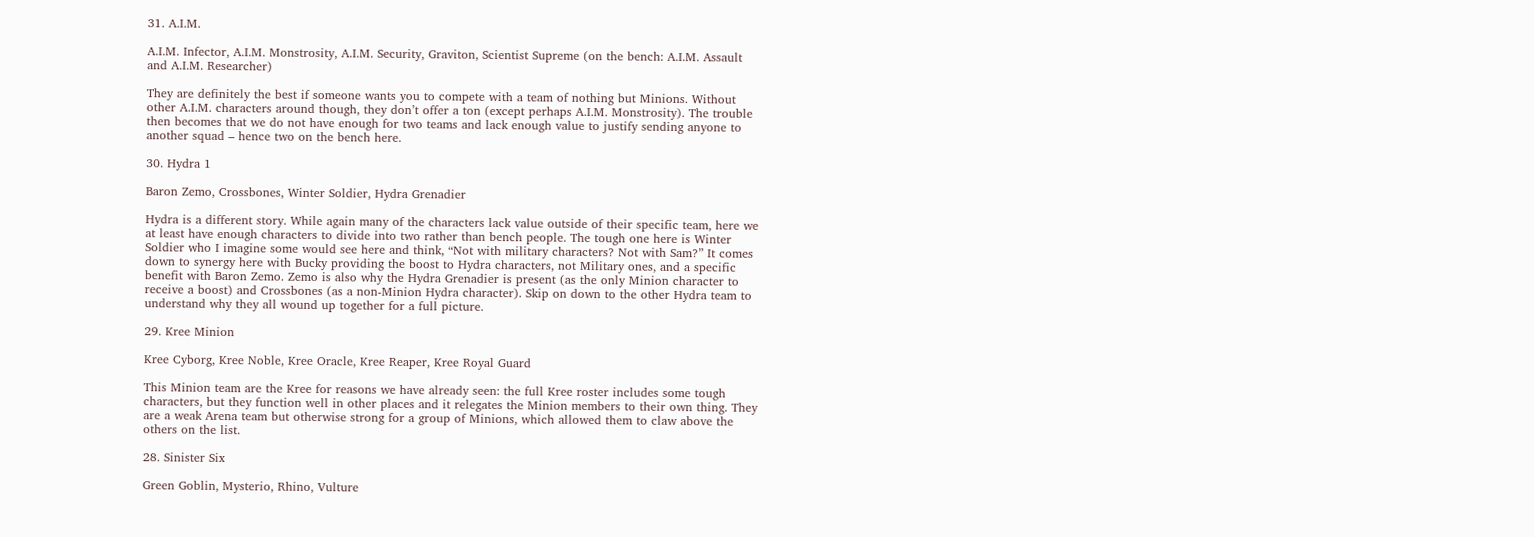31. A.I.M.

A.I.M. Infector, A.I.M. Monstrosity, A.I.M. Security, Graviton, Scientist Supreme (on the bench: A.I.M. Assault and A.I.M. Researcher)

They are definitely the best if someone wants you to compete with a team of nothing but Minions. Without other A.I.M. characters around though, they don’t offer a ton (except perhaps A.I.M. Monstrosity). The trouble then becomes that we do not have enough for two teams and lack enough value to justify sending anyone to another squad – hence two on the bench here.

30. Hydra 1

Baron Zemo, Crossbones, Winter Soldier, Hydra Grenadier

Hydra is a different story. While again many of the characters lack value outside of their specific team, here we at least have enough characters to divide into two rather than bench people. The tough one here is Winter Soldier who I imagine some would see here and think, “Not with military characters? Not with Sam?” It comes down to synergy here with Bucky providing the boost to Hydra characters, not Military ones, and a specific benefit with Baron Zemo. Zemo is also why the Hydra Grenadier is present (as the only Minion character to receive a boost) and Crossbones (as a non-Minion Hydra character). Skip on down to the other Hydra team to understand why they all wound up together for a full picture.

29. Kree Minion

Kree Cyborg, Kree Noble, Kree Oracle, Kree Reaper, Kree Royal Guard

This Minion team are the Kree for reasons we have already seen: the full Kree roster includes some tough characters, but they function well in other places and it relegates the Minion members to their own thing. They are a weak Arena team but otherwise strong for a group of Minions, which allowed them to claw above the others on the list.

28. Sinister Six

Green Goblin, Mysterio, Rhino, Vulture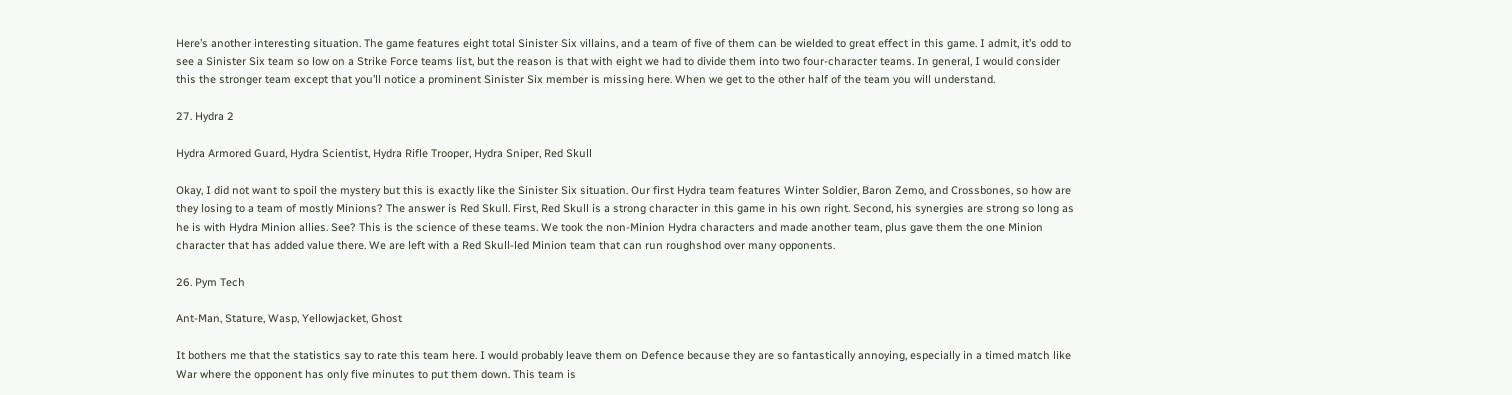Here’s another interesting situation. The game features eight total Sinister Six villains, and a team of five of them can be wielded to great effect in this game. I admit, it’s odd to see a Sinister Six team so low on a Strike Force teams list, but the reason is that with eight we had to divide them into two four-character teams. In general, I would consider this the stronger team except that you’ll notice a prominent Sinister Six member is missing here. When we get to the other half of the team you will understand.

27. Hydra 2

Hydra Armored Guard, Hydra Scientist, Hydra Rifle Trooper, Hydra Sniper, Red Skull

Okay, I did not want to spoil the mystery but this is exactly like the Sinister Six situation. Our first Hydra team features Winter Soldier, Baron Zemo, and Crossbones, so how are they losing to a team of mostly Minions? The answer is Red Skull. First, Red Skull is a strong character in this game in his own right. Second, his synergies are strong so long as he is with Hydra Minion allies. See? This is the science of these teams. We took the non-Minion Hydra characters and made another team, plus gave them the one Minion character that has added value there. We are left with a Red Skull-led Minion team that can run roughshod over many opponents.

26. Pym Tech

Ant-Man, Stature, Wasp, Yellowjacket, Ghost

It bothers me that the statistics say to rate this team here. I would probably leave them on Defence because they are so fantastically annoying, especially in a timed match like War where the opponent has only five minutes to put them down. This team is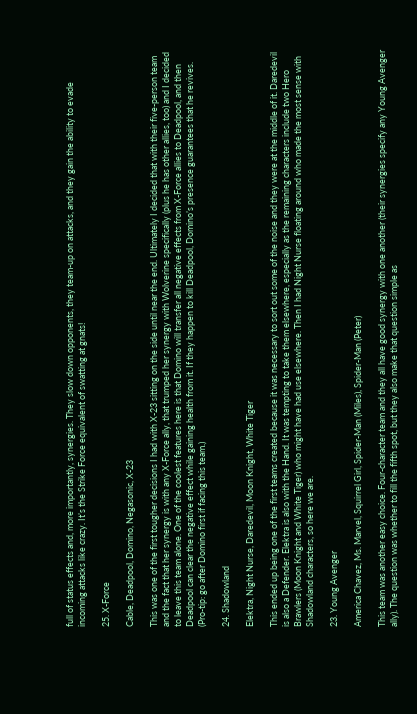full of status effects and, more importantly, synergies. They slow down opponents, they team-up on attacks, and they gain the ability to evade incoming attacks like crazy. It’s the Strike Force equivalent of swatting at gnats!

25. X-Force

Cable, Deadpool, Domino, Negasonic, X-23

This was one of the first tougher decisions I had with X-23 sitting on the side until near the end. Ultimately I decided that with their five-person team and the fact that her synergy is with any X-Force ally, that trumped her synergy with Wolverine specifically (plus he has other allies, too) and I decided to leave this team alone. One of the coolest features here is that Domino will transfer all negative effects from X-Force allies to Deadpool, and then Deadpool can clear the negative effect while gaining health from it. If they happen to kill Deadpool, Domino’s presence guarantees that he revives. (Pro-tip: go after Domino first if facing this team.)

24. Shadowland

Elektra, Night Nurse, Daredevil, Moon Knight, White Tiger

This ended up being one of the first teams created because it was necessary to sort out some of the noise and they were at the middle of it. Daredevil is also a Defender. Elektra is also with the Hand. It was tempting to take them elsewhere, especially as the remaining characters include two Hero Brawlers (Moon Knight and White Tiger) who might have had use elsewhere. Then I had Night Nurse floating around who made the most sense with Shadowland characters, so here we are.

23. Young Avenger

America Chavez, Ms. Marvel, Squirrel Girl, Spider-Man (Miles), Spider-Man (Peter)

This team was another easy choice. Four-character team and they all have good synergy with one another (their synergies specify any Young Avenger ally). The question was whether to fill the fifth spot, but they also make that question simple as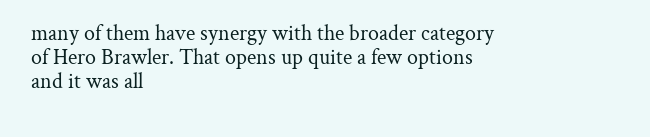many of them have synergy with the broader category of Hero Brawler. That opens up quite a few options and it was all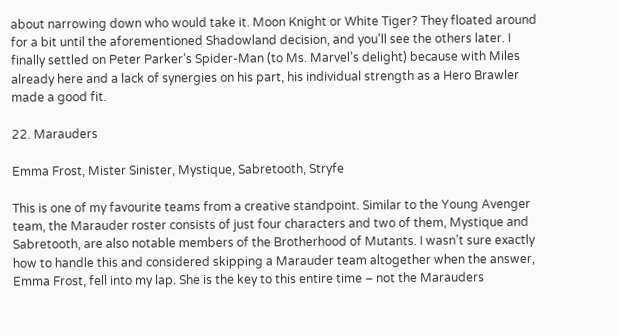about narrowing down who would take it. Moon Knight or White Tiger? They floated around for a bit until the aforementioned Shadowland decision, and you’ll see the others later. I finally settled on Peter Parker’s Spider-Man (to Ms. Marvel’s delight) because with Miles already here and a lack of synergies on his part, his individual strength as a Hero Brawler made a good fit.

22. Marauders

Emma Frost, Mister Sinister, Mystique, Sabretooth, Stryfe

This is one of my favourite teams from a creative standpoint. Similar to the Young Avenger team, the Marauder roster consists of just four characters and two of them, Mystique and Sabretooth, are also notable members of the Brotherhood of Mutants. I wasn’t sure exactly how to handle this and considered skipping a Marauder team altogether when the answer, Emma Frost, fell into my lap. She is the key to this entire time – not the Marauders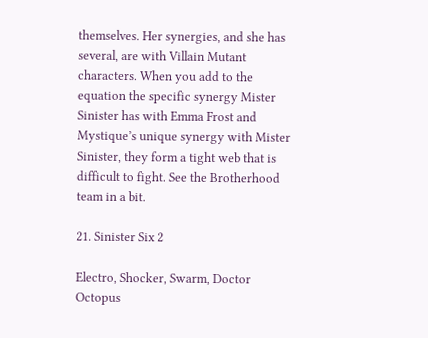themselves. Her synergies, and she has several, are with Villain Mutant characters. When you add to the equation the specific synergy Mister Sinister has with Emma Frost and Mystique’s unique synergy with Mister Sinister, they form a tight web that is difficult to fight. See the Brotherhood team in a bit.

21. Sinister Six 2

Electro, Shocker, Swarm, Doctor Octopus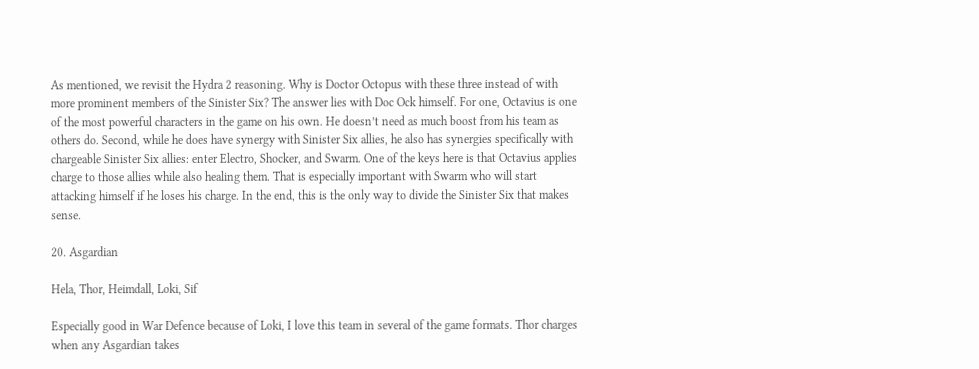As mentioned, we revisit the Hydra 2 reasoning. Why is Doctor Octopus with these three instead of with more prominent members of the Sinister Six? The answer lies with Doc Ock himself. For one, Octavius is one of the most powerful characters in the game on his own. He doesn’t need as much boost from his team as others do. Second, while he does have synergy with Sinister Six allies, he also has synergies specifically with chargeable Sinister Six allies: enter Electro, Shocker, and Swarm. One of the keys here is that Octavius applies charge to those allies while also healing them. That is especially important with Swarm who will start attacking himself if he loses his charge. In the end, this is the only way to divide the Sinister Six that makes sense.

20. Asgardian

Hela, Thor, Heimdall, Loki, Sif

Especially good in War Defence because of Loki, I love this team in several of the game formats. Thor charges when any Asgardian takes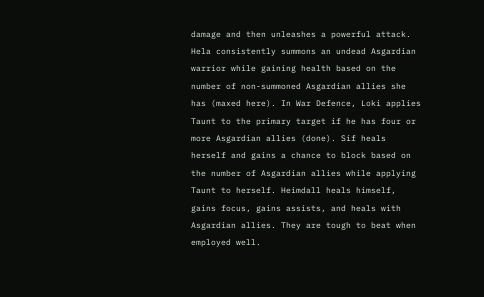damage and then unleashes a powerful attack. Hela consistently summons an undead Asgardian warrior while gaining health based on the number of non-summoned Asgardian allies she has (maxed here). In War Defence, Loki applies Taunt to the primary target if he has four or more Asgardian allies (done). Sif heals herself and gains a chance to block based on the number of Asgardian allies while applying Taunt to herself. Heimdall heals himself, gains focus, gains assists, and heals with Asgardian allies. They are tough to beat when employed well.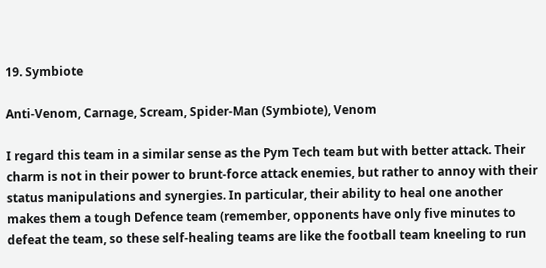19. Symbiote

Anti-Venom, Carnage, Scream, Spider-Man (Symbiote), Venom

I regard this team in a similar sense as the Pym Tech team but with better attack. Their charm is not in their power to brunt-force attack enemies, but rather to annoy with their status manipulations and synergies. In particular, their ability to heal one another makes them a tough Defence team (remember, opponents have only five minutes to defeat the team, so these self-healing teams are like the football team kneeling to run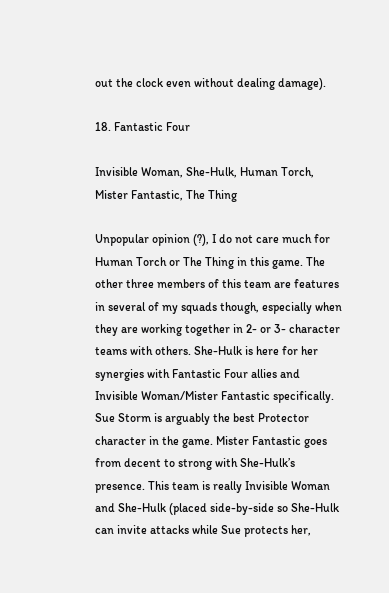out the clock even without dealing damage).

18. Fantastic Four

Invisible Woman, She-Hulk, Human Torch, Mister Fantastic, The Thing

Unpopular opinion (?), I do not care much for Human Torch or The Thing in this game. The other three members of this team are features in several of my squads though, especially when they are working together in 2- or 3- character teams with others. She-Hulk is here for her synergies with Fantastic Four allies and Invisible Woman/Mister Fantastic specifically. Sue Storm is arguably the best Protector character in the game. Mister Fantastic goes from decent to strong with She-Hulk’s presence. This team is really Invisible Woman and She-Hulk (placed side-by-side so She-Hulk can invite attacks while Sue protects her,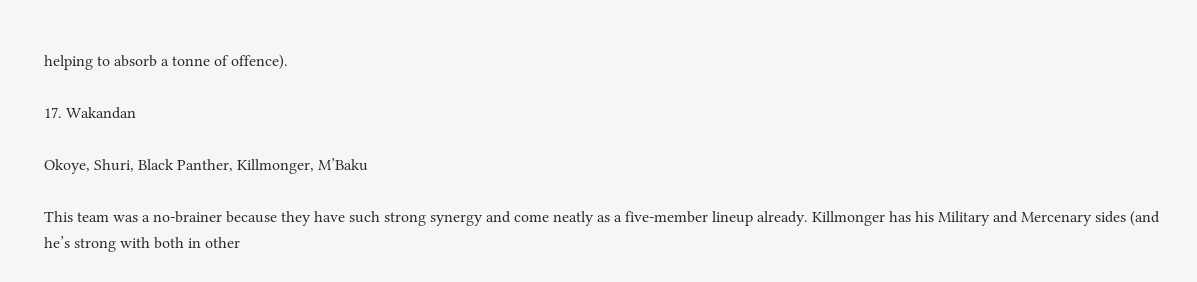helping to absorb a tonne of offence).

17. Wakandan

Okoye, Shuri, Black Panther, Killmonger, M’Baku

This team was a no-brainer because they have such strong synergy and come neatly as a five-member lineup already. Killmonger has his Military and Mercenary sides (and he’s strong with both in other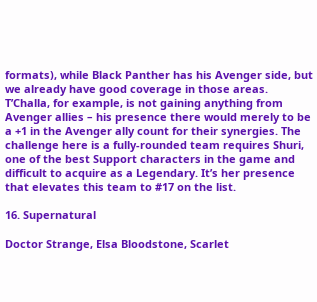formats), while Black Panther has his Avenger side, but we already have good coverage in those areas. T’Challa, for example, is not gaining anything from Avenger allies – his presence there would merely to be a +1 in the Avenger ally count for their synergies. The challenge here is a fully-rounded team requires Shuri, one of the best Support characters in the game and difficult to acquire as a Legendary. It’s her presence that elevates this team to #17 on the list.

16. Supernatural

Doctor Strange, Elsa Bloodstone, Scarlet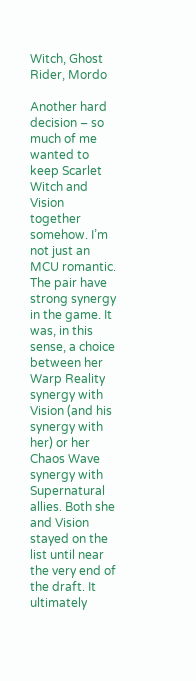Witch, Ghost Rider, Mordo

Another hard decision – so much of me wanted to keep Scarlet Witch and Vision together somehow. I’m not just an MCU romantic. The pair have strong synergy in the game. It was, in this sense, a choice between her Warp Reality synergy with Vision (and his synergy with her) or her Chaos Wave synergy with Supernatural allies. Both she and Vision stayed on the list until near the very end of the draft. It ultimately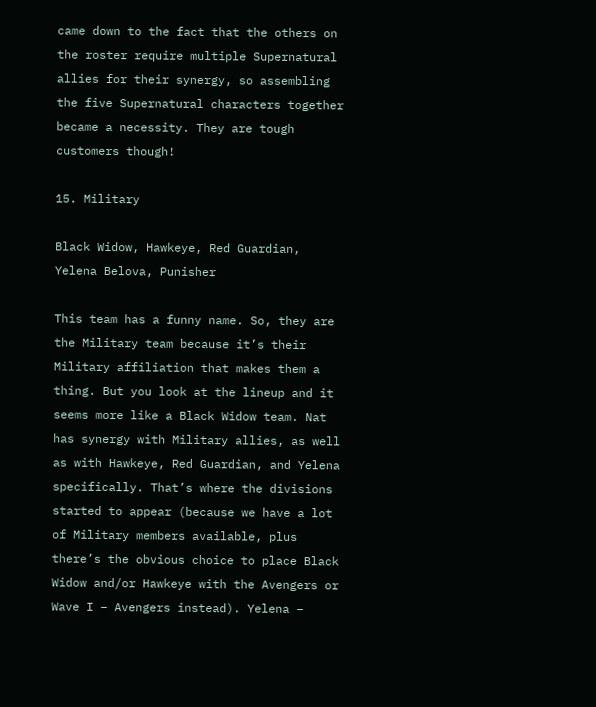came down to the fact that the others on the roster require multiple Supernatural allies for their synergy, so assembling the five Supernatural characters together became a necessity. They are tough customers though!

15. Military

Black Widow, Hawkeye, Red Guardian, Yelena Belova, Punisher

This team has a funny name. So, they are the Military team because it’s their Military affiliation that makes them a thing. But you look at the lineup and it seems more like a Black Widow team. Nat has synergy with Military allies, as well as with Hawkeye, Red Guardian, and Yelena specifically. That’s where the divisions started to appear (because we have a lot of Military members available, plus there’s the obvious choice to place Black Widow and/or Hawkeye with the Avengers or Wave I – Avengers instead). Yelena –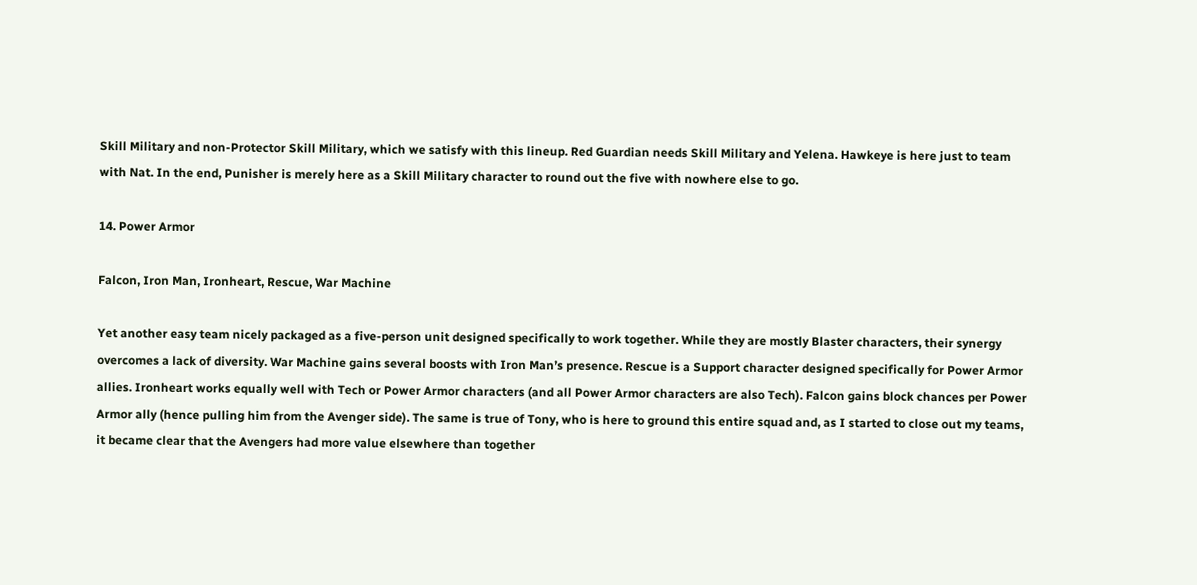Skill Military and non-Protector Skill Military, which we satisfy with this lineup. Red Guardian needs Skill Military and Yelena. Hawkeye is here just to team with Nat. In the end, Punisher is merely here as a Skill Military character to round out the five with nowhere else to go.

14. Power Armor

Falcon, Iron Man, Ironheart, Rescue, War Machine

Yet another easy team nicely packaged as a five-person unit designed specifically to work together. While they are mostly Blaster characters, their synergy overcomes a lack of diversity. War Machine gains several boosts with Iron Man’s presence. Rescue is a Support character designed specifically for Power Armor allies. Ironheart works equally well with Tech or Power Armor characters (and all Power Armor characters are also Tech). Falcon gains block chances per Power Armor ally (hence pulling him from the Avenger side). The same is true of Tony, who is here to ground this entire squad and, as I started to close out my teams, it became clear that the Avengers had more value elsewhere than together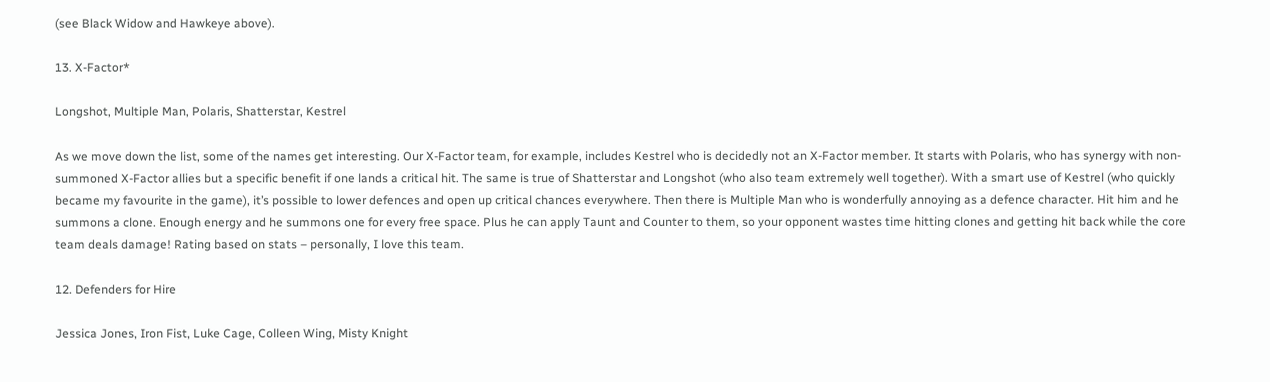(see Black Widow and Hawkeye above).

13. X-Factor*

Longshot, Multiple Man, Polaris, Shatterstar, Kestrel

As we move down the list, some of the names get interesting. Our X-Factor team, for example, includes Kestrel who is decidedly not an X-Factor member. It starts with Polaris, who has synergy with non-summoned X-Factor allies but a specific benefit if one lands a critical hit. The same is true of Shatterstar and Longshot (who also team extremely well together). With a smart use of Kestrel (who quickly became my favourite in the game), it’s possible to lower defences and open up critical chances everywhere. Then there is Multiple Man who is wonderfully annoying as a defence character. Hit him and he summons a clone. Enough energy and he summons one for every free space. Plus he can apply Taunt and Counter to them, so your opponent wastes time hitting clones and getting hit back while the core team deals damage! Rating based on stats – personally, I love this team.

12. Defenders for Hire

Jessica Jones, Iron Fist, Luke Cage, Colleen Wing, Misty Knight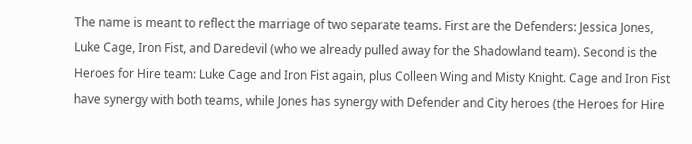The name is meant to reflect the marriage of two separate teams. First are the Defenders: Jessica Jones, Luke Cage, Iron Fist, and Daredevil (who we already pulled away for the Shadowland team). Second is the Heroes for Hire team: Luke Cage and Iron Fist again, plus Colleen Wing and Misty Knight. Cage and Iron Fist have synergy with both teams, while Jones has synergy with Defender and City heroes (the Heroes for Hire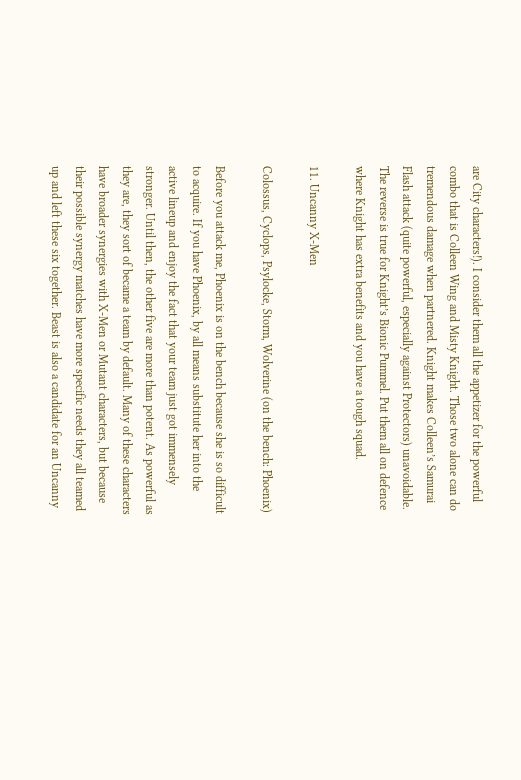are City characters!). I consider them all the appetizer for the powerful combo that is Colleen Wing and Misty Knight. Those two alone can do tremendous damage when partnered. Knight makes Colleen’s Samurai Flash attack (quite powerful, especially against Protectors) unavoidable. The reverse is true for Knight’s Bionic Pummel. Put them all on defence where Knight has extra benefits and you have a tough squad.

11. Uncanny X-Men

Colossus, Cyclops, Psylocke, Storm, Wolverine (on the bench: Phoenix)

Before you attack me, Phoenix is on the bench because she is so difficult to acquire. If you have Phoenix, by all means substitute her into the active lineup and enjoy the fact that your team just got immensely stronger. Until then, the other five are more than potent. As powerful as they are, they sort of became a team by default. Many of these characters have broader synergies with X-Men or Mutant characters, but because their possible synergy matches have more specific needs they all teamed up and left these six together. Beast is also a candidate for an Uncanny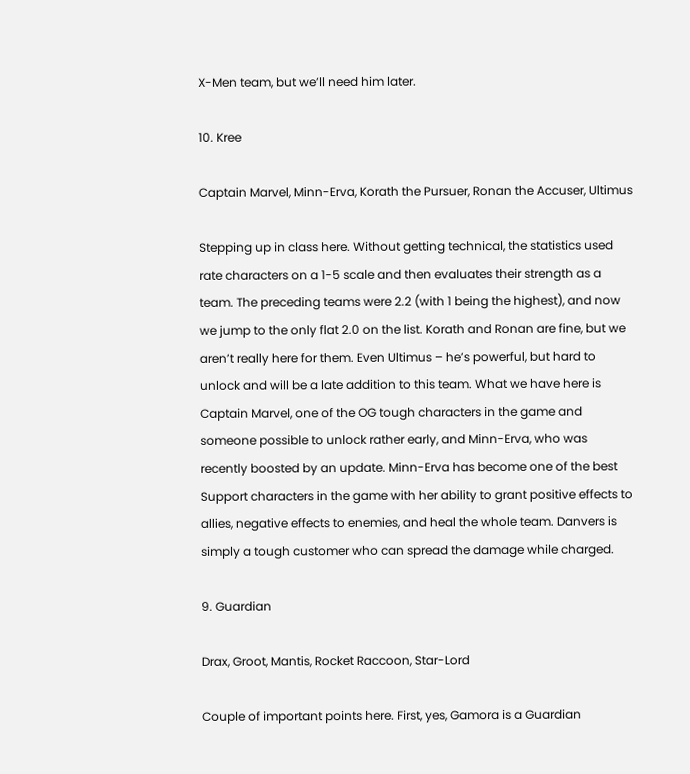X-Men team, but we’ll need him later.

10. Kree

Captain Marvel, Minn-Erva, Korath the Pursuer, Ronan the Accuser, Ultimus

Stepping up in class here. Without getting technical, the statistics used rate characters on a 1-5 scale and then evaluates their strength as a team. The preceding teams were 2.2 (with 1 being the highest), and now we jump to the only flat 2.0 on the list. Korath and Ronan are fine, but we aren’t really here for them. Even Ultimus – he’s powerful, but hard to unlock and will be a late addition to this team. What we have here is Captain Marvel, one of the OG tough characters in the game and someone possible to unlock rather early, and Minn-Erva, who was recently boosted by an update. Minn-Erva has become one of the best Support characters in the game with her ability to grant positive effects to allies, negative effects to enemies, and heal the whole team. Danvers is simply a tough customer who can spread the damage while charged.

9. Guardian

Drax, Groot, Mantis, Rocket Raccoon, Star-Lord

Couple of important points here. First, yes, Gamora is a Guardian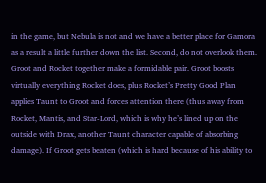in the game, but Nebula is not and we have a better place for Gamora as a result a little further down the list. Second, do not overlook them. Groot and Rocket together make a formidable pair. Groot boosts virtually everything Rocket does, plus Rocket’s Pretty Good Plan applies Taunt to Groot and forces attention there (thus away from Rocket, Mantis, and Star-Lord, which is why he’s lined up on the outside with Drax, another Taunt character capable of absorbing damage). If Groot gets beaten (which is hard because of his ability to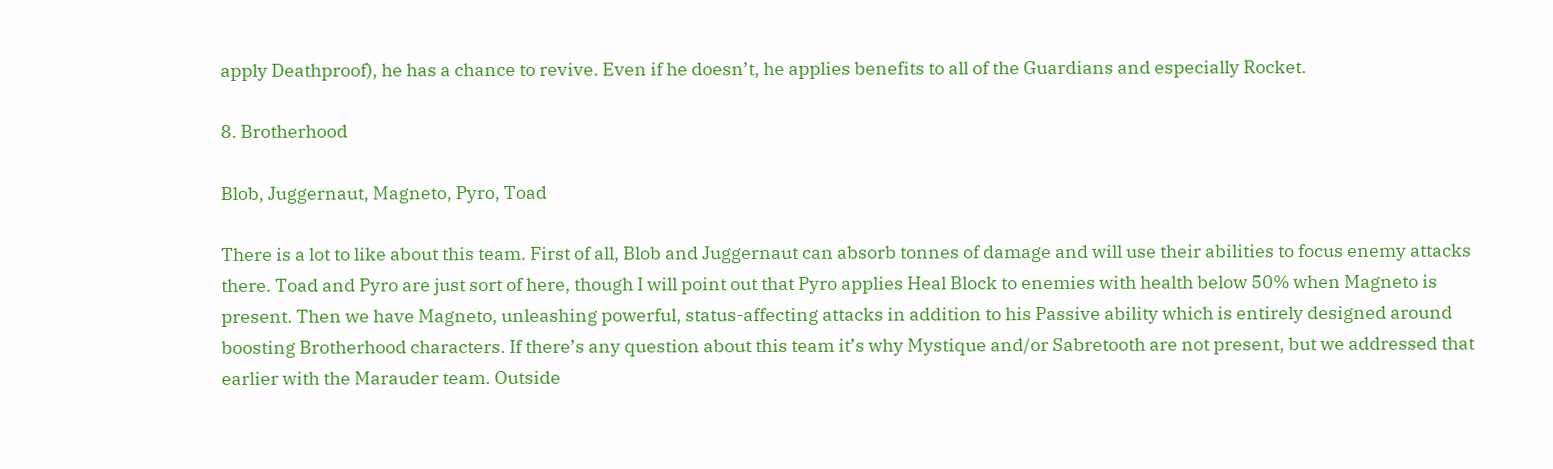apply Deathproof), he has a chance to revive. Even if he doesn’t, he applies benefits to all of the Guardians and especially Rocket.

8. Brotherhood

Blob, Juggernaut, Magneto, Pyro, Toad

There is a lot to like about this team. First of all, Blob and Juggernaut can absorb tonnes of damage and will use their abilities to focus enemy attacks there. Toad and Pyro are just sort of here, though I will point out that Pyro applies Heal Block to enemies with health below 50% when Magneto is present. Then we have Magneto, unleashing powerful, status-affecting attacks in addition to his Passive ability which is entirely designed around boosting Brotherhood characters. If there’s any question about this team it’s why Mystique and/or Sabretooth are not present, but we addressed that earlier with the Marauder team. Outside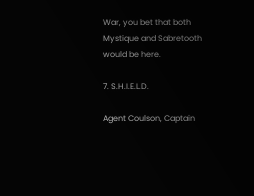War, you bet that both Mystique and Sabretooth would be here.

7. S.H.I.E.L.D.

Agent Coulson, Captain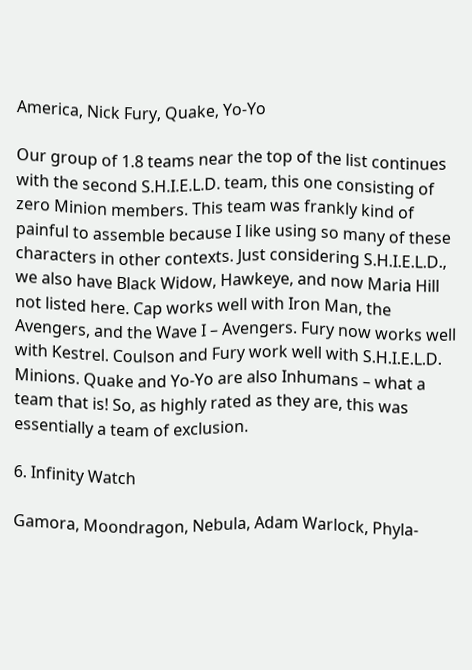America, Nick Fury, Quake, Yo-Yo

Our group of 1.8 teams near the top of the list continues with the second S.H.I.E.L.D. team, this one consisting of zero Minion members. This team was frankly kind of painful to assemble because I like using so many of these characters in other contexts. Just considering S.H.I.E.L.D., we also have Black Widow, Hawkeye, and now Maria Hill not listed here. Cap works well with Iron Man, the Avengers, and the Wave I – Avengers. Fury now works well with Kestrel. Coulson and Fury work well with S.H.I.E.L.D. Minions. Quake and Yo-Yo are also Inhumans – what a team that is! So, as highly rated as they are, this was essentially a team of exclusion.

6. Infinity Watch

Gamora, Moondragon, Nebula, Adam Warlock, Phyla-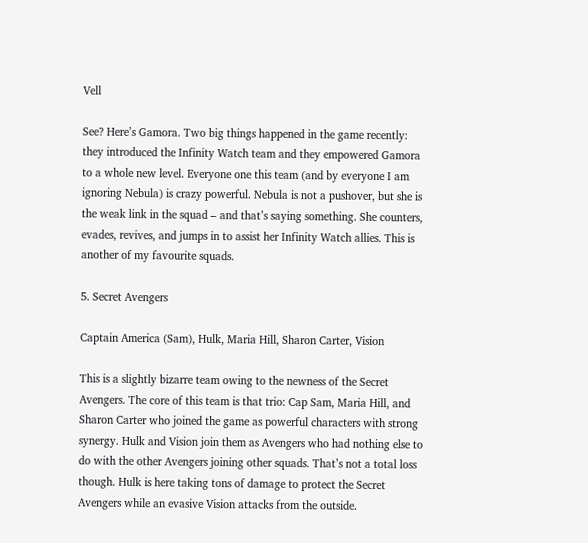Vell

See? Here’s Gamora. Two big things happened in the game recently: they introduced the Infinity Watch team and they empowered Gamora to a whole new level. Everyone one this team (and by everyone I am ignoring Nebula) is crazy powerful. Nebula is not a pushover, but she is the weak link in the squad – and that’s saying something. She counters, evades, revives, and jumps in to assist her Infinity Watch allies. This is another of my favourite squads.

5. Secret Avengers

Captain America (Sam), Hulk, Maria Hill, Sharon Carter, Vision

This is a slightly bizarre team owing to the newness of the Secret Avengers. The core of this team is that trio: Cap Sam, Maria Hill, and Sharon Carter who joined the game as powerful characters with strong synergy. Hulk and Vision join them as Avengers who had nothing else to do with the other Avengers joining other squads. That’s not a total loss though. Hulk is here taking tons of damage to protect the Secret Avengers while an evasive Vision attacks from the outside.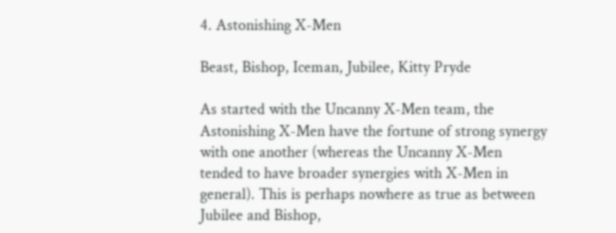4. Astonishing X-Men

Beast, Bishop, Iceman, Jubilee, Kitty Pryde

As started with the Uncanny X-Men team, the Astonishing X-Men have the fortune of strong synergy with one another (whereas the Uncanny X-Men tended to have broader synergies with X-Men in general). This is perhaps nowhere as true as between Jubilee and Bishop,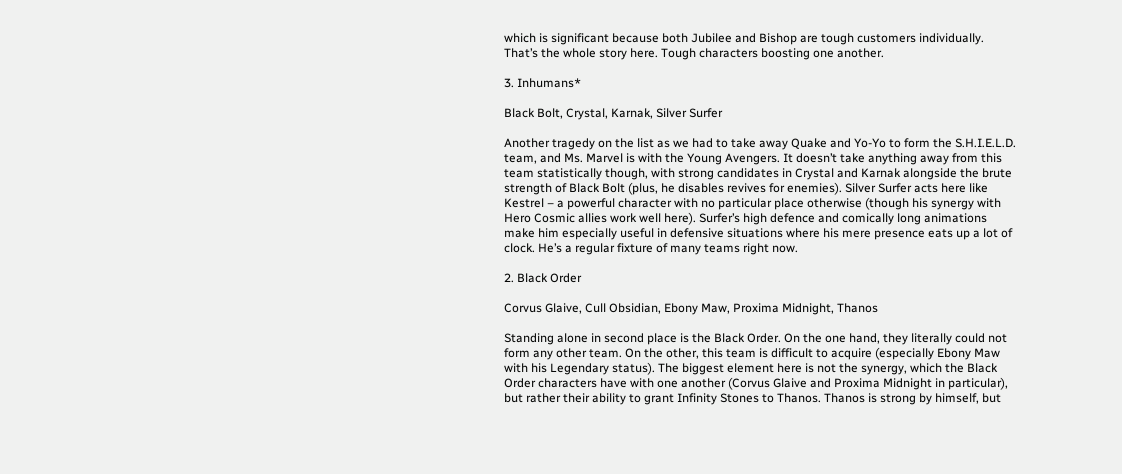which is significant because both Jubilee and Bishop are tough customers individually. That’s the whole story here. Tough characters boosting one another.

3. Inhumans*

Black Bolt, Crystal, Karnak, Silver Surfer

Another tragedy on the list as we had to take away Quake and Yo-Yo to form the S.H.I.E.L.D. team, and Ms. Marvel is with the Young Avengers. It doesn’t take anything away from this team statistically though, with strong candidates in Crystal and Karnak alongside the brute strength of Black Bolt (plus, he disables revives for enemies). Silver Surfer acts here like Kestrel – a powerful character with no particular place otherwise (though his synergy with Hero Cosmic allies work well here). Surfer’s high defence and comically long animations make him especially useful in defensive situations where his mere presence eats up a lot of clock. He’s a regular fixture of many teams right now.

2. Black Order

Corvus Glaive, Cull Obsidian, Ebony Maw, Proxima Midnight, Thanos

Standing alone in second place is the Black Order. On the one hand, they literally could not form any other team. On the other, this team is difficult to acquire (especially Ebony Maw with his Legendary status). The biggest element here is not the synergy, which the Black Order characters have with one another (Corvus Glaive and Proxima Midnight in particular), but rather their ability to grant Infinity Stones to Thanos. Thanos is strong by himself, but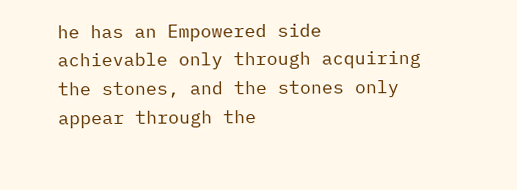he has an Empowered side achievable only through acquiring the stones, and the stones only appear through the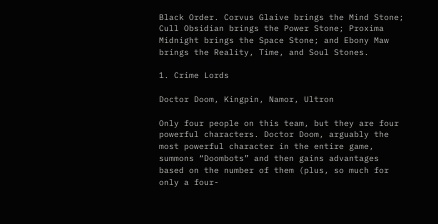Black Order. Corvus Glaive brings the Mind Stone; Cull Obsidian brings the Power Stone; Proxima Midnight brings the Space Stone; and Ebony Maw brings the Reality, Time, and Soul Stones.

1. Crime Lords

Doctor Doom, Kingpin, Namor, Ultron

Only four people on this team, but they are four powerful characters. Doctor Doom, arguably the most powerful character in the entire game, summons “Doombots” and then gains advantages based on the number of them (plus, so much for only a four-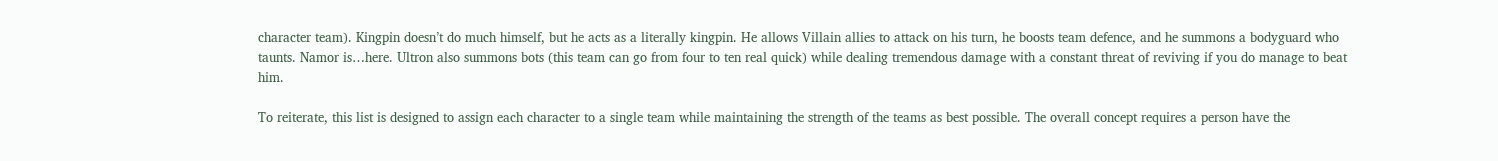character team). Kingpin doesn’t do much himself, but he acts as a literally kingpin. He allows Villain allies to attack on his turn, he boosts team defence, and he summons a bodyguard who taunts. Namor is…here. Ultron also summons bots (this team can go from four to ten real quick) while dealing tremendous damage with a constant threat of reviving if you do manage to beat him.

To reiterate, this list is designed to assign each character to a single team while maintaining the strength of the teams as best possible. The overall concept requires a person have the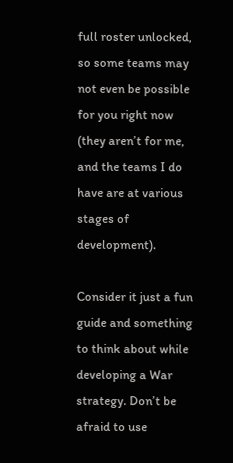full roster unlocked, so some teams may not even be possible for you right now (they aren’t for me, and the teams I do have are at various stages of development).

Consider it just a fun guide and something to think about while developing a War strategy. Don’t be afraid to use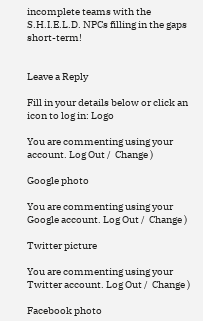incomplete teams with the S.H.I.E.L.D. NPCs filling in the gaps short-term!


Leave a Reply

Fill in your details below or click an icon to log in: Logo

You are commenting using your account. Log Out /  Change )

Google photo

You are commenting using your Google account. Log Out /  Change )

Twitter picture

You are commenting using your Twitter account. Log Out /  Change )

Facebook photo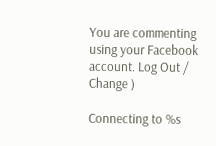You are commenting using your Facebook account. Log Out /  Change )

Connecting to %s